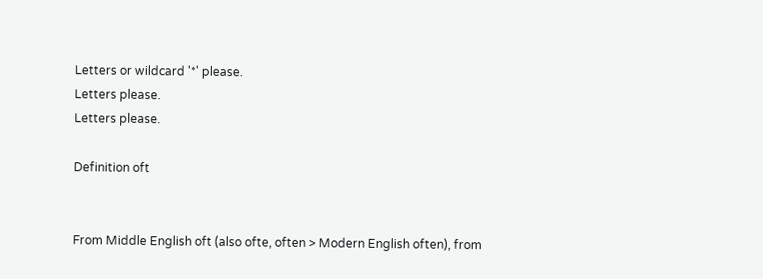Letters or wildcard '*' please.
Letters please.
Letters please.

Definition oft


From Middle English oft (also ofte, often > Modern English often), from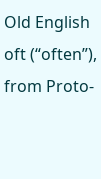Old English oft (“often”), from Proto-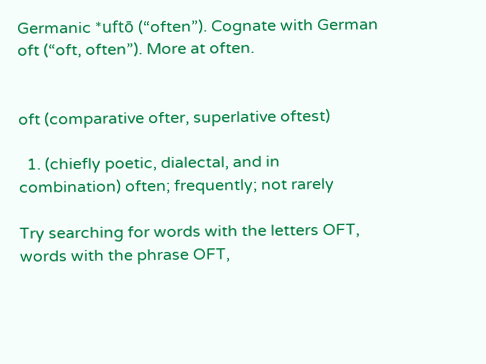Germanic *uftō (“often”). Cognate with German oft (“oft, often”). More at often.


oft (comparative ofter, superlative oftest)

  1. (chiefly poetic, dialectal, and in combination) often; frequently; not rarely

Try searching for words with the letters OFT, words with the phrase OFT,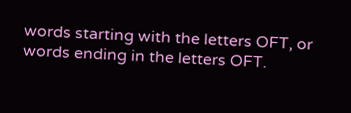words starting with the letters OFT, or words ending in the letters OFT.